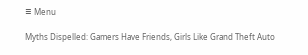≡ Menu

Myths Dispelled: Gamers Have Friends, Girls Like Grand Theft Auto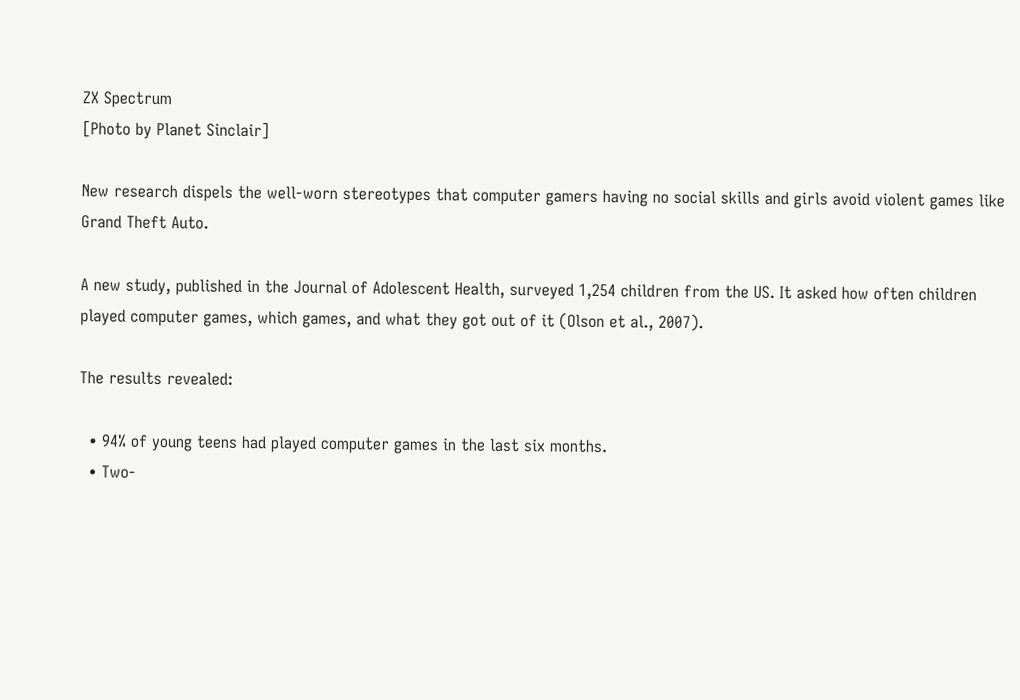ZX Spectrum
[Photo by Planet Sinclair]

New research dispels the well-worn stereotypes that computer gamers having no social skills and girls avoid violent games like Grand Theft Auto.

A new study, published in the Journal of Adolescent Health, surveyed 1,254 children from the US. It asked how often children played computer games, which games, and what they got out of it (Olson et al., 2007).

The results revealed:

  • 94% of young teens had played computer games in the last six months.
  • Two-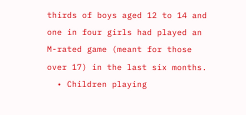thirds of boys aged 12 to 14 and one in four girls had played an M-rated game (meant for those over 17) in the last six months.
  • Children playing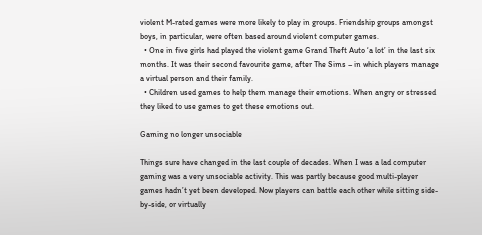violent M-rated games were more likely to play in groups. Friendship groups amongst boys, in particular, were often based around violent computer games.
  • One in five girls had played the violent game Grand Theft Auto ‘a lot’ in the last six months. It was their second favourite game, after The Sims – in which players manage a virtual person and their family.
  • Children used games to help them manage their emotions. When angry or stressed they liked to use games to get these emotions out.

Gaming no longer unsociable

Things sure have changed in the last couple of decades. When I was a lad computer gaming was a very unsociable activity. This was partly because good multi-player games hadn’t yet been developed. Now players can battle each other while sitting side-by-side, or virtually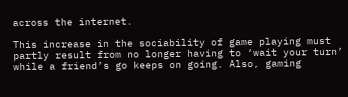across the internet.

This increase in the sociability of game playing must partly result from no longer having to ‘wait your turn’ while a friend’s go keeps on going. Also, gaming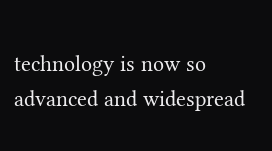technology is now so advanced and widespread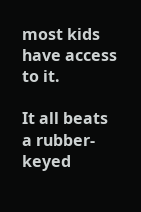most kids have access to it.

It all beats a rubber-keyed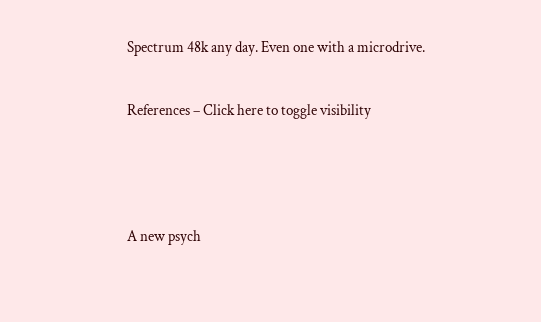Spectrum 48k any day. Even one with a microdrive.

References – Click here to toggle visibility



A new psych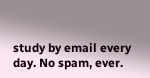study by email every day. No spam, ever.